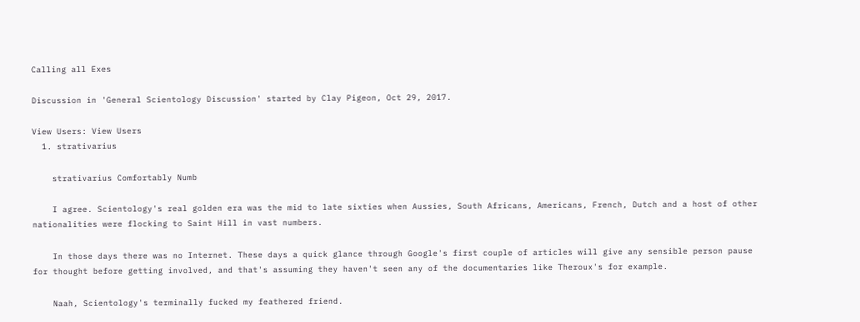Calling all Exes

Discussion in 'General Scientology Discussion' started by Clay Pigeon, Oct 29, 2017.

View Users: View Users
  1. strativarius

    strativarius Comfortably Numb

    I agree. Scientology's real golden era was the mid to late sixties when Aussies, South Africans, Americans, French, Dutch and a host of other nationalities were flocking to Saint Hill in vast numbers.

    In those days there was no Internet. These days a quick glance through Google's first couple of articles will give any sensible person pause for thought before getting involved, and that's assuming they haven't seen any of the documentaries like Theroux's for example.

    Naah, Scientology's terminally fucked my feathered friend.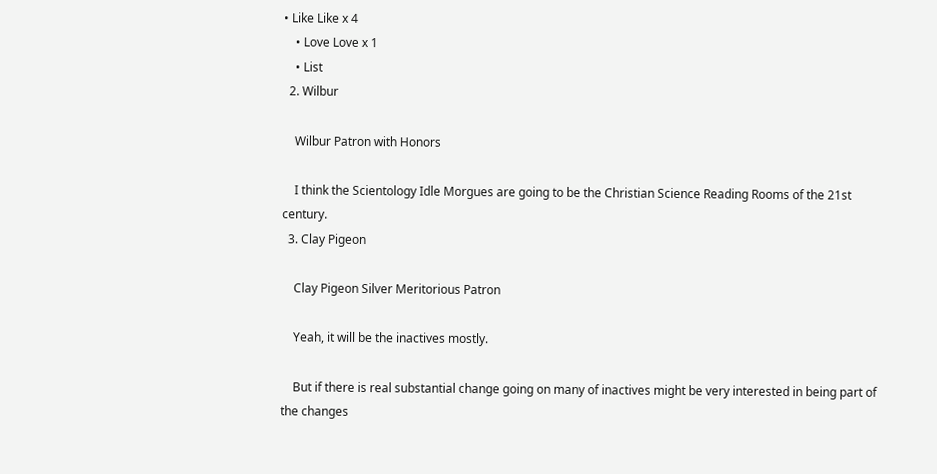• Like Like x 4
    • Love Love x 1
    • List
  2. Wilbur

    Wilbur Patron with Honors

    I think the Scientology Idle Morgues are going to be the Christian Science Reading Rooms of the 21st century.
  3. Clay Pigeon

    Clay Pigeon Silver Meritorious Patron

    Yeah, it will be the inactives mostly.

    But if there is real substantial change going on many of inactives might be very interested in being part of the changes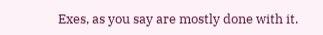Exes, as you say are mostly done with it.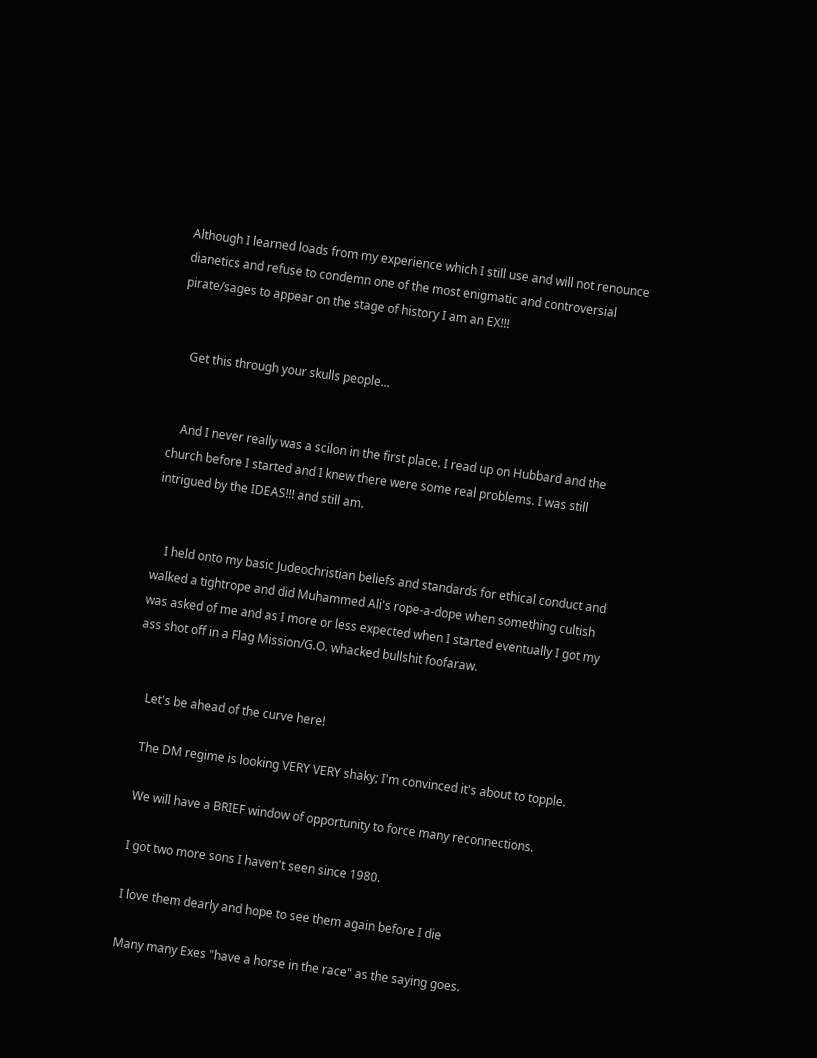Although I learned loads from my experience which I still use and will not renounce dianetics and refuse to condemn one of the most enigmatic and controversial pirate/sages to appear on the stage of history I am an EX!!!


    Get this through your skulls people...


    And I never really was a scilon in the first place. I read up on Hubbard and the church before I started and I knew there were some real problems. I was still intrigued by the IDEAS!!! and still am.


    I held onto my basic Judeochristian beliefs and standards for ethical conduct and walked a tightrope and did Muhammed Ali's rope-a-dope when something cultish was asked of me and as I more or less expected when I started eventually I got my ass shot off in a Flag Mission/G.O. whacked bullshit foofaraw.


    Let's be ahead of the curve here!

    The DM regime is looking VERY VERY shaky; I'm convinced it's about to topple.

    We will have a BRIEF window of opportunity to force many reconnections.

    I got two more sons I haven't seen since 1980.

    I love them dearly and hope to see them again before I die

    Many many Exes "have a horse in the race" as the saying goes.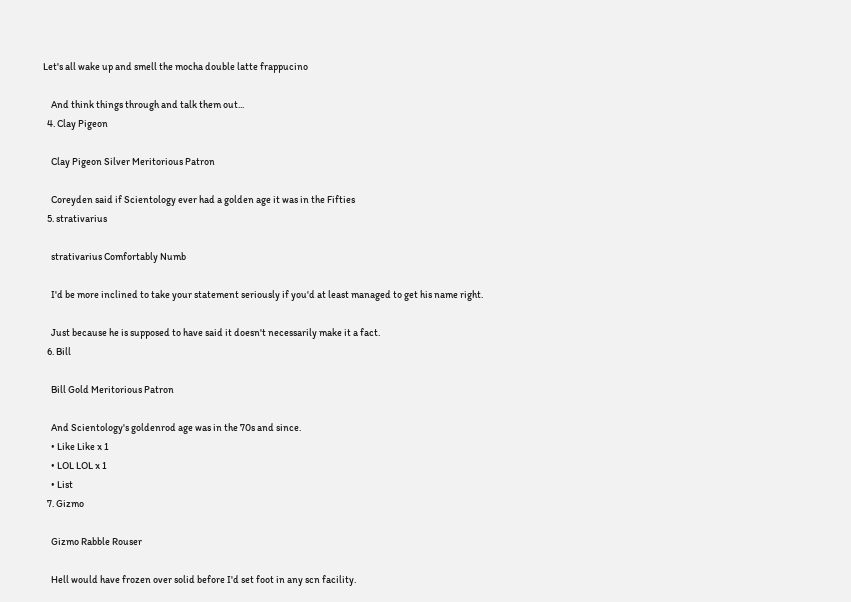Let's all wake up and smell the mocha double latte frappucino

    And think things through and talk them out...
  4. Clay Pigeon

    Clay Pigeon Silver Meritorious Patron

    Coreyden said if Scientology ever had a golden age it was in the Fifties
  5. strativarius

    strativarius Comfortably Numb

    I'd be more inclined to take your statement seriously if you'd at least managed to get his name right.

    Just because he is supposed to have said it doesn't necessarily make it a fact.
  6. Bill

    Bill Gold Meritorious Patron

    And Scientology's goldenrod age was in the 70s and since.
    • Like Like x 1
    • LOL LOL x 1
    • List
  7. Gizmo

    Gizmo Rabble Rouser

    Hell would have frozen over solid before I'd set foot in any scn facility.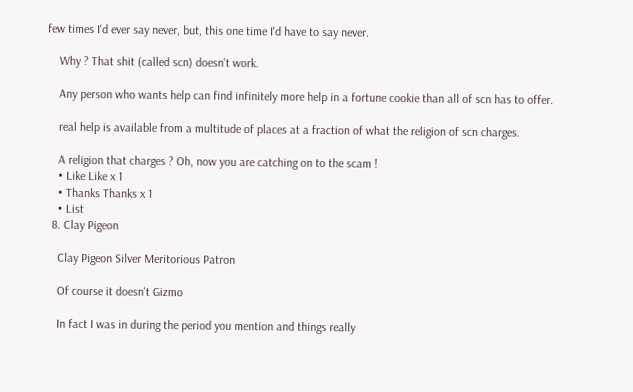few times I'd ever say never, but, this one time I'd have to say never.

    Why ? That shit (called scn) doesn't work.

    Any person who wants help can find infinitely more help in a fortune cookie than all of scn has to offer.

    real help is available from a multitude of places at a fraction of what the religion of scn charges.

    A religion that charges ? Oh, now you are catching on to the scam !
    • Like Like x 1
    • Thanks Thanks x 1
    • List
  8. Clay Pigeon

    Clay Pigeon Silver Meritorious Patron

    Of course it doesn't Gizmo

    In fact I was in during the period you mention and things really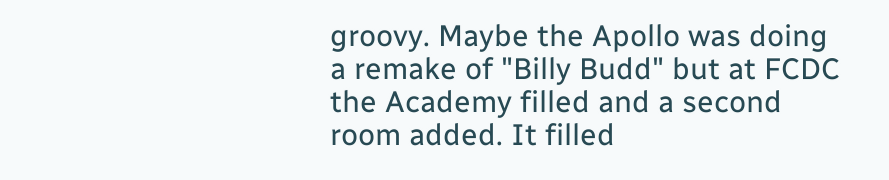groovy. Maybe the Apollo was doing a remake of "Billy Budd" but at FCDC the Academy filled and a second room added. It filled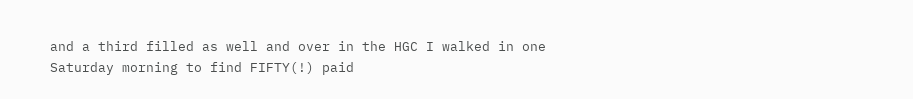and a third filled as well and over in the HGC I walked in one Saturday morning to find FIFTY(!) paid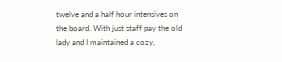twelve and a half hour intensives on the board. With just staff pay the old lady and I maintained a cozy,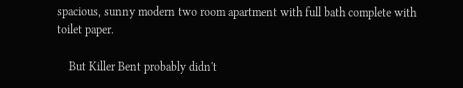spacious, sunny modern two room apartment with full bath complete with toilet paper.

    But Killer Bent probably didn't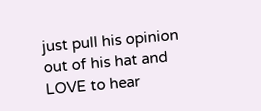just pull his opinion out of his hat and LOVE to hear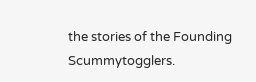the stories of the Founding Scummytogglers.